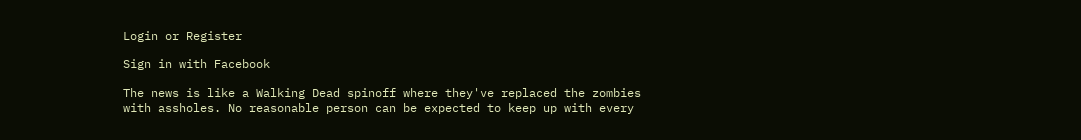Login or Register

Sign in with Facebook

The news is like a Walking Dead spinoff where they've replaced the zombies with assholes. No reasonable person can be expected to keep up with every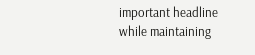important headline while maintaining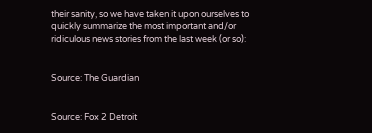their sanity, so we have taken it upon ourselves to quickly summarize the most important and/or ridiculous news stories from the last week (or so):


Source: The Guardian


Source: Fox 2 Detroit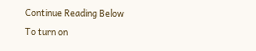Continue Reading Below
To turn on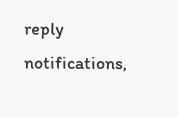reply notifications,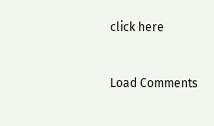click here


Load Comments